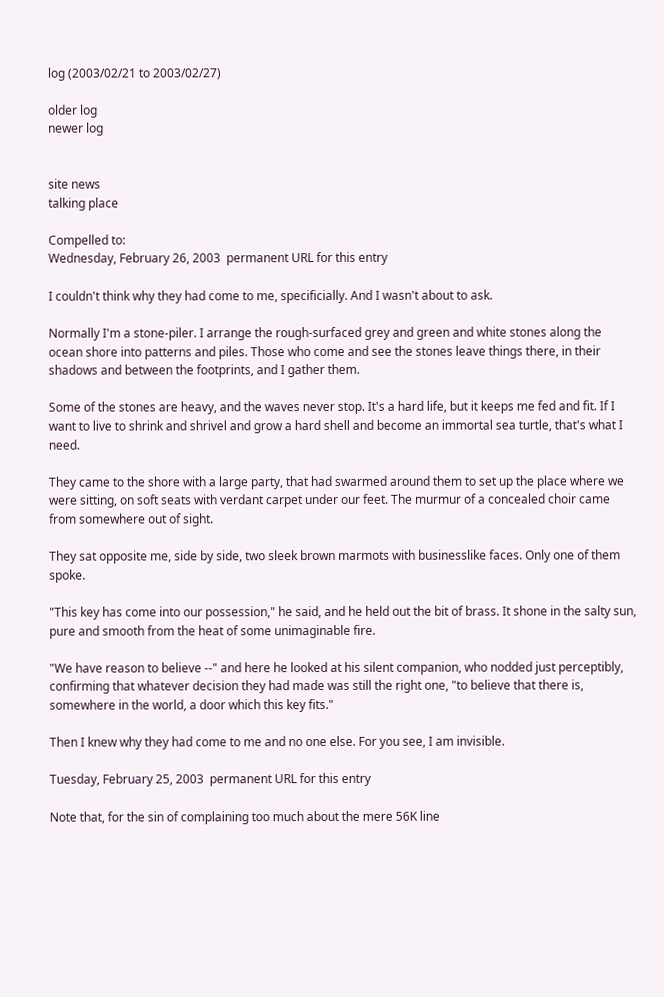log (2003/02/21 to 2003/02/27)

older log
newer log


site news
talking place

Compelled to:
Wednesday, February 26, 2003  permanent URL for this entry

I couldn't think why they had come to me, specificially. And I wasn't about to ask.

Normally I'm a stone-piler. I arrange the rough-surfaced grey and green and white stones along the ocean shore into patterns and piles. Those who come and see the stones leave things there, in their shadows and between the footprints, and I gather them.

Some of the stones are heavy, and the waves never stop. It's a hard life, but it keeps me fed and fit. If I want to live to shrink and shrivel and grow a hard shell and become an immortal sea turtle, that's what I need.

They came to the shore with a large party, that had swarmed around them to set up the place where we were sitting, on soft seats with verdant carpet under our feet. The murmur of a concealed choir came from somewhere out of sight.

They sat opposite me, side by side, two sleek brown marmots with businesslike faces. Only one of them spoke.

"This key has come into our possession," he said, and he held out the bit of brass. It shone in the salty sun, pure and smooth from the heat of some unimaginable fire.

"We have reason to believe --" and here he looked at his silent companion, who nodded just perceptibly, confirming that whatever decision they had made was still the right one, "to believe that there is, somewhere in the world, a door which this key fits."

Then I knew why they had come to me and no one else. For you see, I am invisible.

Tuesday, February 25, 2003  permanent URL for this entry

Note that, for the sin of complaining too much about the mere 56K line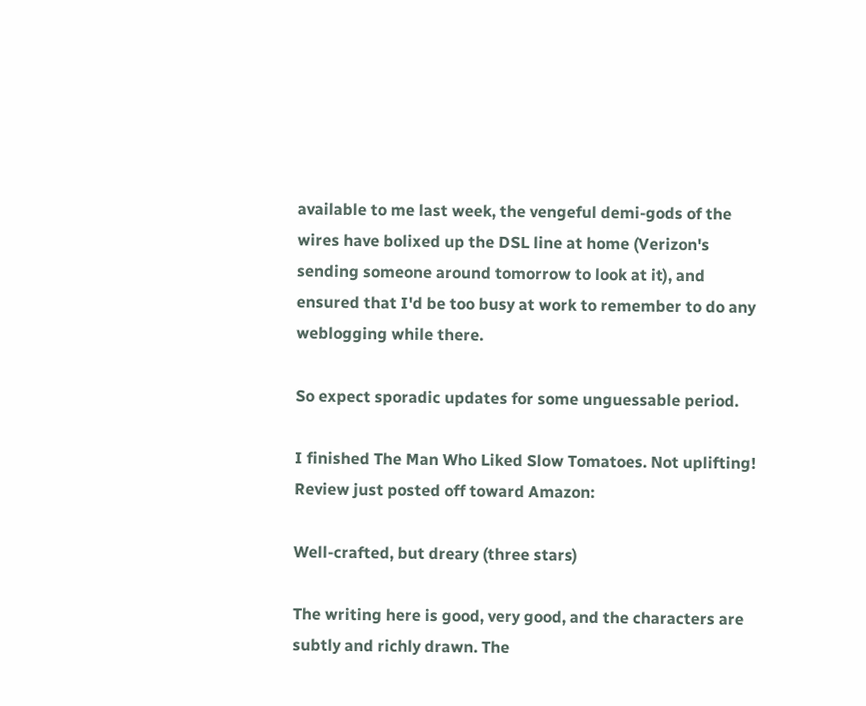available to me last week, the vengeful demi-gods of the wires have bolixed up the DSL line at home (Verizon's sending someone around tomorrow to look at it), and ensured that I'd be too busy at work to remember to do any weblogging while there.

So expect sporadic updates for some unguessable period.

I finished The Man Who Liked Slow Tomatoes. Not uplifting! Review just posted off toward Amazon:

Well-crafted, but dreary (three stars)

The writing here is good, very good, and the characters are subtly and richly drawn. The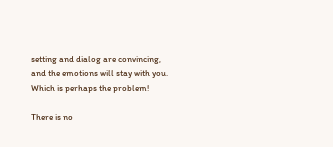setting and dialog are convincing, and the emotions will stay with you. Which is perhaps the problem!

There is no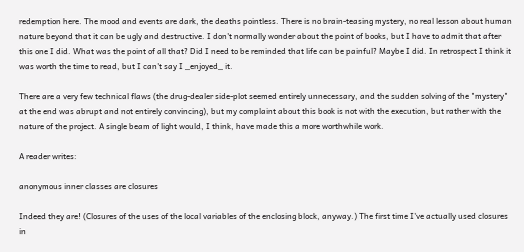redemption here. The mood and events are dark, the deaths pointless. There is no brain-teasing mystery, no real lesson about human nature beyond that it can be ugly and destructive. I don't normally wonder about the point of books, but I have to admit that after this one I did. What was the point of all that? Did I need to be reminded that life can be painful? Maybe I did. In retrospect I think it was worth the time to read, but I can't say I _enjoyed_ it.

There are a very few technical flaws (the drug-dealer side-plot seemed entirely unnecessary, and the sudden solving of the "mystery" at the end was abrupt and not entirely convincing), but my complaint about this book is not with the execution, but rather with the nature of the project. A single beam of light would, I think, have made this a more worthwhile work.

A reader writes:

anonymous inner classes are closures

Indeed they are! (Closures of the uses of the local variables of the enclosing block, anyway.) The first time I've actually used closures in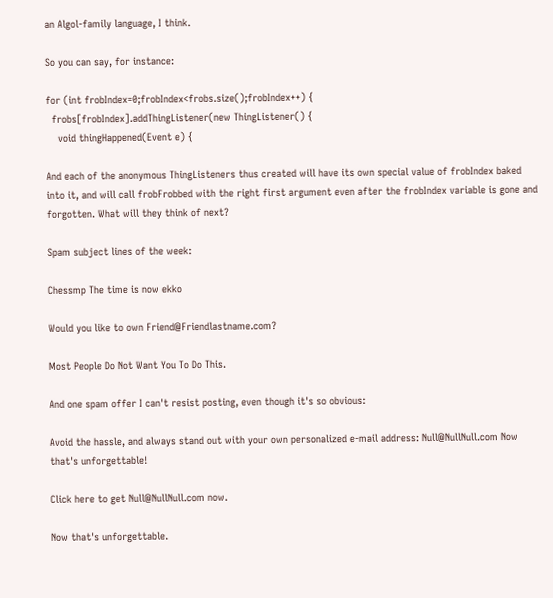an Algol-family language, I think.

So you can say, for instance:

for (int frobIndex=0;frobIndex<frobs.size();frobIndex++) {
  frobs[frobIndex].addThingListener(new ThingListener() {
    void thingHappened(Event e) {

And each of the anonymous ThingListeners thus created will have its own special value of frobIndex baked into it, and will call frobFrobbed with the right first argument even after the frobIndex variable is gone and forgotten. What will they think of next?

Spam subject lines of the week:

Chessmp The time is now ekko

Would you like to own Friend@Friendlastname.com?

Most People Do Not Want You To Do This.

And one spam offer I can't resist posting, even though it's so obvious:

Avoid the hassle, and always stand out with your own personalized e-mail address: Null@NullNull.com Now that's unforgettable!

Click here to get Null@NullNull.com now.

Now that's unforgettable.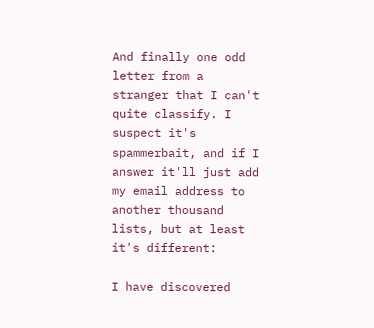And finally one odd letter from a stranger that I can't quite classify. I suspect it's spammerbait, and if I answer it'll just add my email address to another thousand lists, but at least it's different:

I have discovered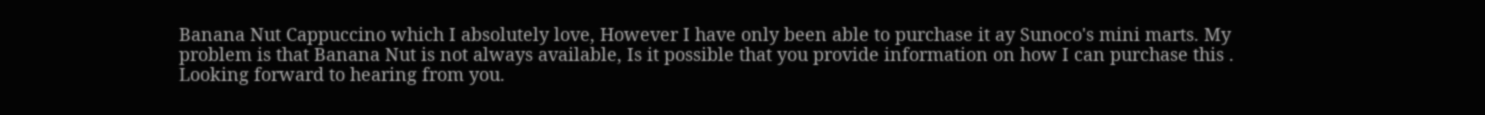Banana Nut Cappuccino which I absolutely love, However I have only been able to purchase it ay Sunoco's mini marts. My problem is that Banana Nut is not always available, Is it possible that you provide information on how I can purchase this . Looking forward to hearing from you.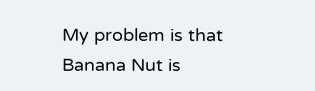My problem is that Banana Nut is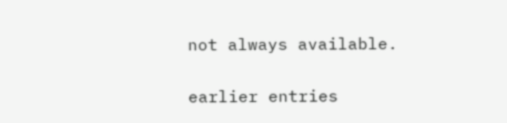not always available.


earlier entries